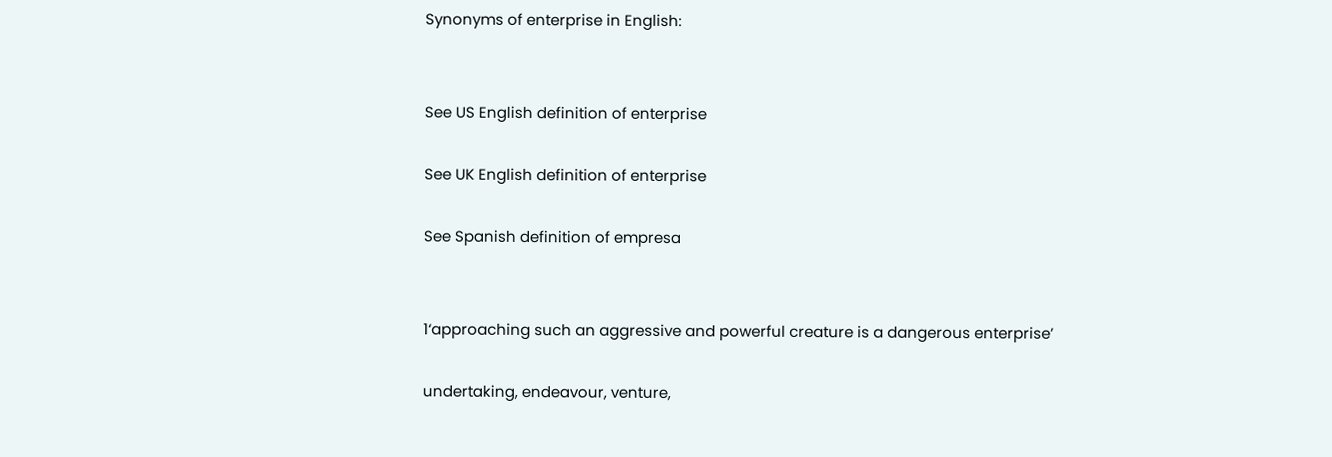Synonyms of enterprise in English:


See US English definition of enterprise

See UK English definition of enterprise

See Spanish definition of empresa


1‘approaching such an aggressive and powerful creature is a dangerous enterprise’

undertaking, endeavour, venture,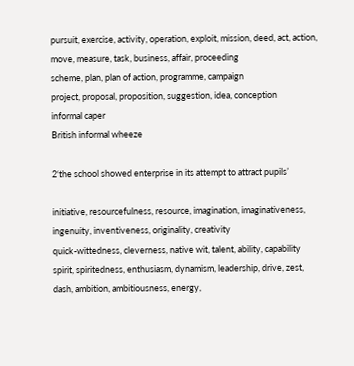pursuit, exercise, activity, operation, exploit, mission, deed, act, action, move, measure, task, business, affair, proceeding
scheme, plan, plan of action, programme, campaign
project, proposal, proposition, suggestion, idea, conception
informal caper
British informal wheeze

2‘the school showed enterprise in its attempt to attract pupils’

initiative, resourcefulness, resource, imagination, imaginativeness, ingenuity, inventiveness, originality, creativity
quick-wittedness, cleverness, native wit, talent, ability, capability
spirit, spiritedness, enthusiasm, dynamism, leadership, drive, zest, dash, ambition, ambitiousness, energy,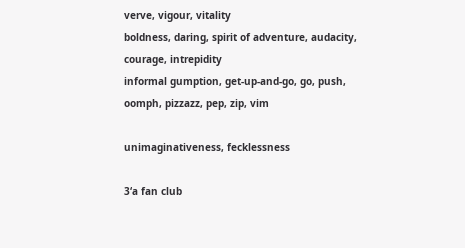verve, vigour, vitality
boldness, daring, spirit of adventure, audacity, courage, intrepidity
informal gumption, get-up-and-go, go, push, oomph, pizzazz, pep, zip, vim

unimaginativeness, fecklessness

3‘a fan club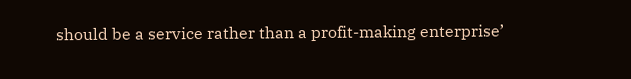should be a service rather than a profit-making enterprise’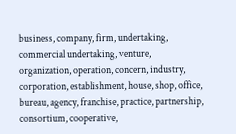business, company, firm, undertaking, commercial undertaking, venture, organization, operation, concern, industry, corporation, establishment, house, shop, office, bureau, agency, franchise, practice, partnership, consortium, cooperative,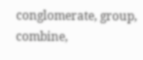conglomerate, group, combine,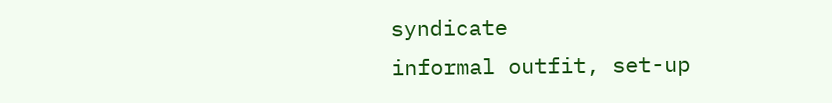syndicate
informal outfit, set-up